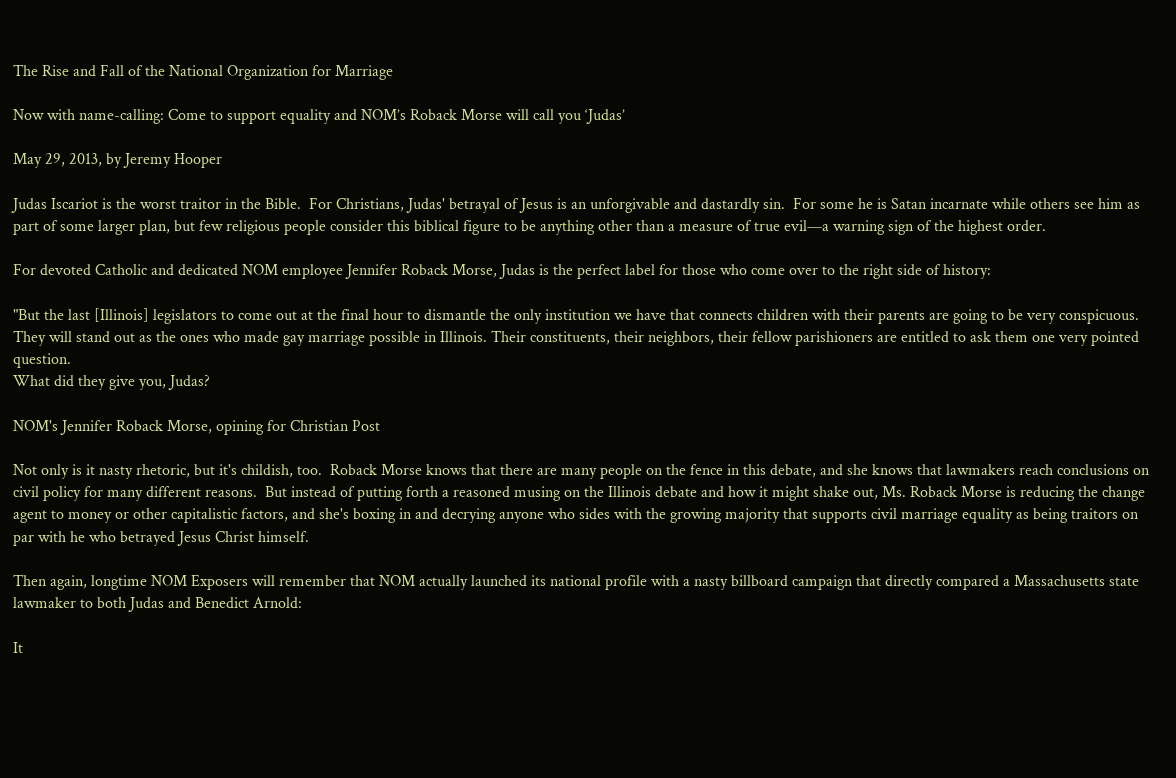The Rise and Fall of the National Organization for Marriage

Now with name-calling: Come to support equality and NOM’s Roback Morse will call you ‘Judas’

May 29, 2013, by Jeremy Hooper

Judas Iscariot is the worst traitor in the Bible.  For Christians, Judas' betrayal of Jesus is an unforgivable and dastardly sin.  For some he is Satan incarnate while others see him as part of some larger plan, but few religious people consider this biblical figure to be anything other than a measure of true evil—a warning sign of the highest order.

For devoted Catholic and dedicated NOM employee Jennifer Roback Morse, Judas is the perfect label for those who come over to the right side of history:

"But the last [Illinois] legislators to come out at the final hour to dismantle the only institution we have that connects children with their parents are going to be very conspicuous. They will stand out as the ones who made gay marriage possible in Illinois. Their constituents, their neighbors, their fellow parishioners are entitled to ask them one very pointed question.
What did they give you, Judas?

NOM's Jennifer Roback Morse, opining for Christian Post

Not only is it nasty rhetoric, but it's childish, too.  Roback Morse knows that there are many people on the fence in this debate, and she knows that lawmakers reach conclusions on civil policy for many different reasons.  But instead of putting forth a reasoned musing on the Illinois debate and how it might shake out, Ms. Roback Morse is reducing the change agent to money or other capitalistic factors, and she's boxing in and decrying anyone who sides with the growing majority that supports civil marriage equality as being traitors on par with he who betrayed Jesus Christ himself.

Then again, longtime NOM Exposers will remember that NOM actually launched its national profile with a nasty billboard campaign that directly compared a Massachusetts state lawmaker to both Judas and Benedict Arnold:

It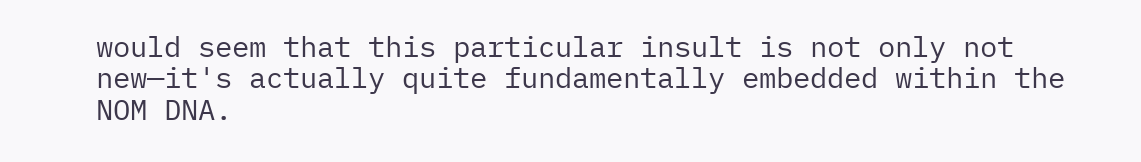would seem that this particular insult is not only not new—it's actually quite fundamentally embedded within the NOM DNA.